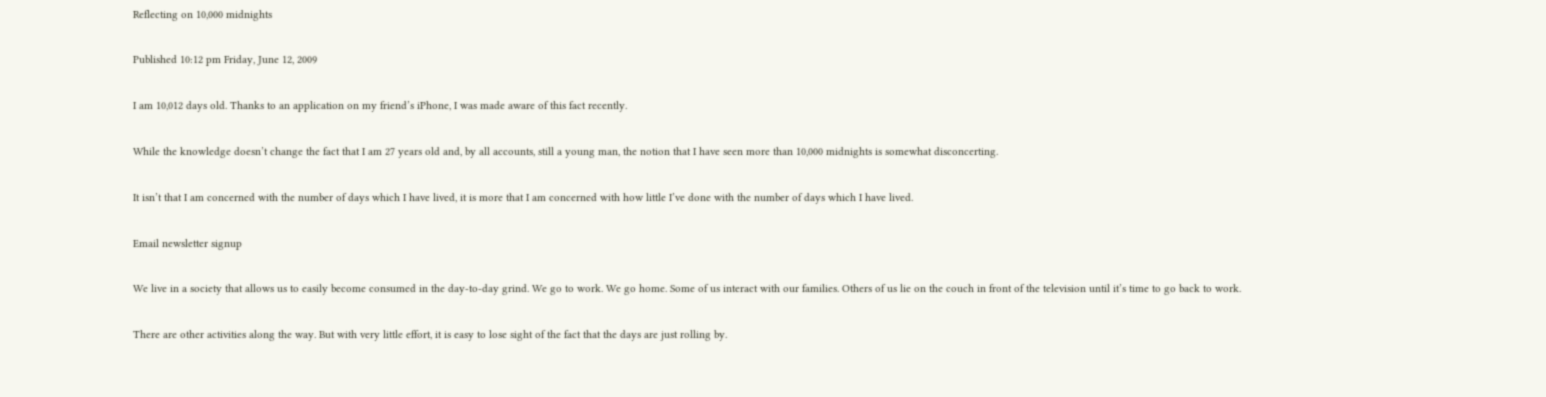Reflecting on 10,000 midnights

Published 10:12 pm Friday, June 12, 2009

I am 10,012 days old. Thanks to an application on my friend’s iPhone, I was made aware of this fact recently.

While the knowledge doesn’t change the fact that I am 27 years old and, by all accounts, still a young man, the notion that I have seen more than 10,000 midnights is somewhat disconcerting.

It isn’t that I am concerned with the number of days which I have lived, it is more that I am concerned with how little I’ve done with the number of days which I have lived.

Email newsletter signup

We live in a society that allows us to easily become consumed in the day-to-day grind. We go to work. We go home. Some of us interact with our families. Others of us lie on the couch in front of the television until it’s time to go back to work.

There are other activities along the way. But with very little effort, it is easy to lose sight of the fact that the days are just rolling by.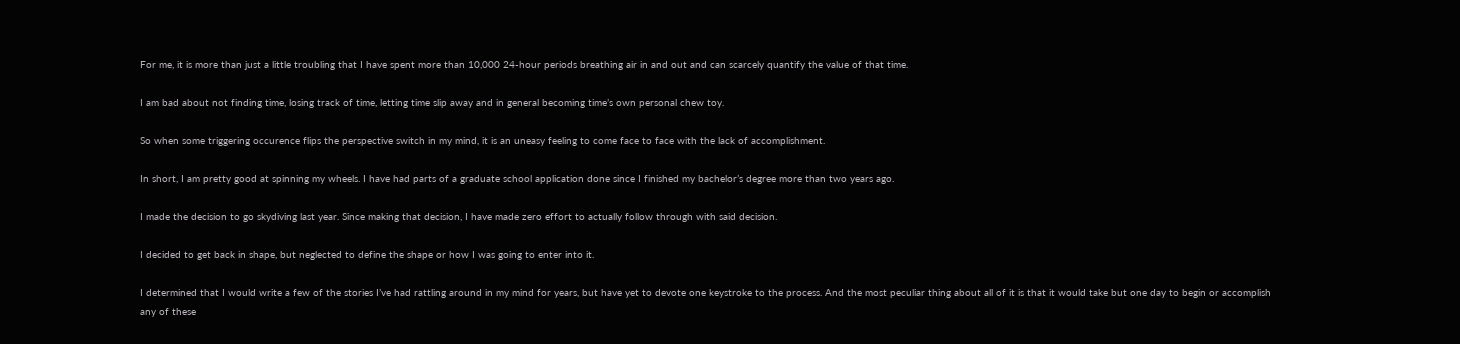For me, it is more than just a little troubling that I have spent more than 10,000 24-hour periods breathing air in and out and can scarcely quantify the value of that time.

I am bad about not finding time, losing track of time, letting time slip away and in general becoming time’s own personal chew toy.

So when some triggering occurence flips the perspective switch in my mind, it is an uneasy feeling to come face to face with the lack of accomplishment.

In short, I am pretty good at spinning my wheels. I have had parts of a graduate school application done since I finished my bachelor’s degree more than two years ago.

I made the decision to go skydiving last year. Since making that decision, I have made zero effort to actually follow through with said decision.

I decided to get back in shape, but neglected to define the shape or how I was going to enter into it.

I determined that I would write a few of the stories I’ve had rattling around in my mind for years, but have yet to devote one keystroke to the process. And the most peculiar thing about all of it is that it would take but one day to begin or accomplish any of these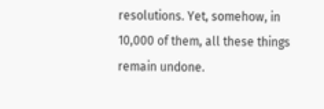resolutions. Yet, somehow, in 10,000 of them, all these things remain undone.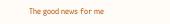The good news for me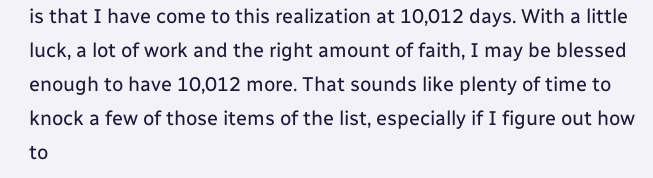is that I have come to this realization at 10,012 days. With a little luck, a lot of work and the right amount of faith, I may be blessed enough to have 10,012 more. That sounds like plenty of time to knock a few of those items of the list, especially if I figure out how to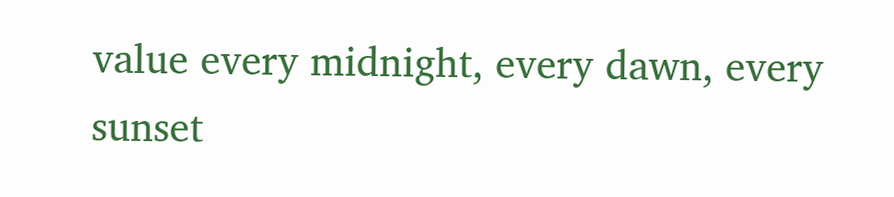value every midnight, every dawn, every sunset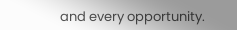and every opportunity.